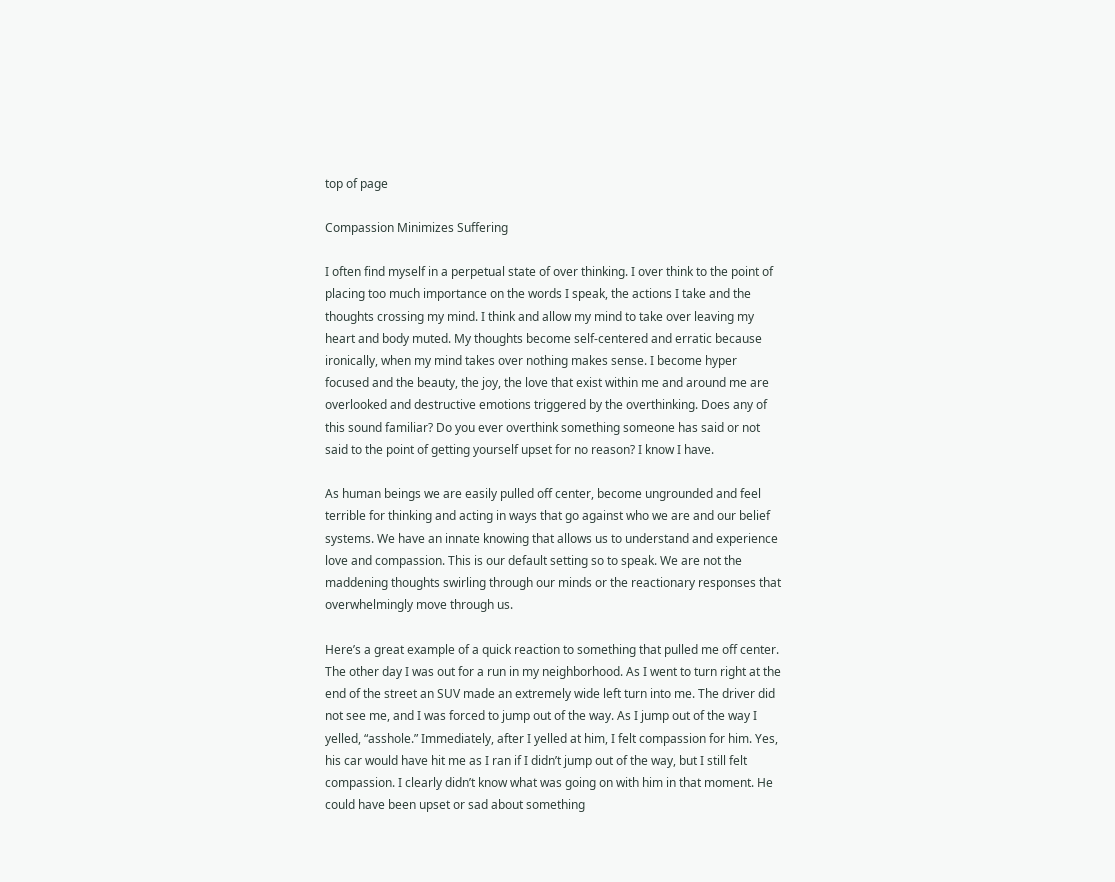top of page

Compassion Minimizes Suffering

I often find myself in a perpetual state of over thinking. I over think to the point of placing too much importance on the words I speak, the actions I take and the thoughts crossing my mind. I think and allow my mind to take over leaving my heart and body muted. My thoughts become self-centered and erratic because ironically, when my mind takes over nothing makes sense. I become hyper focused and the beauty, the joy, the love that exist within me and around me are overlooked and destructive emotions triggered by the overthinking. Does any of this sound familiar? Do you ever overthink something someone has said or not said to the point of getting yourself upset for no reason? I know I have.

As human beings we are easily pulled off center, become ungrounded and feel terrible for thinking and acting in ways that go against who we are and our belief systems. We have an innate knowing that allows us to understand and experience love and compassion. This is our default setting so to speak. We are not the maddening thoughts swirling through our minds or the reactionary responses that overwhelmingly move through us.

Here’s a great example of a quick reaction to something that pulled me off center. The other day I was out for a run in my neighborhood. As I went to turn right at the end of the street an SUV made an extremely wide left turn into me. The driver did not see me, and I was forced to jump out of the way. As I jump out of the way I yelled, “asshole.” Immediately, after I yelled at him, I felt compassion for him. Yes, his car would have hit me as I ran if I didn’t jump out of the way, but I still felt compassion. I clearly didn’t know what was going on with him in that moment. He could have been upset or sad about something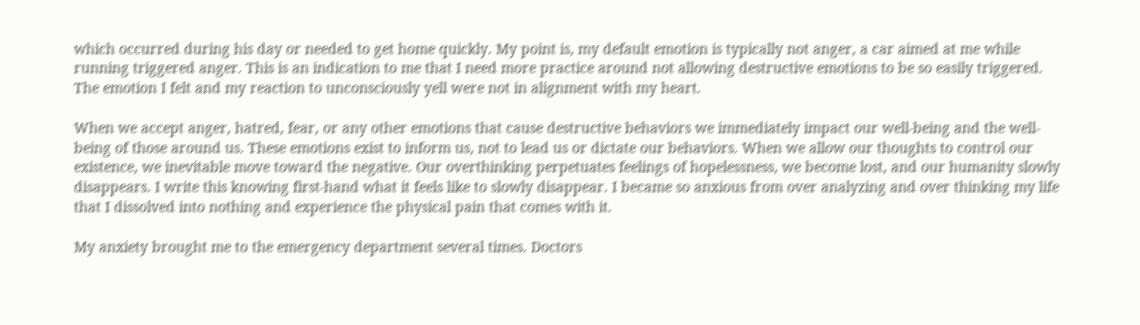which occurred during his day or needed to get home quickly. My point is, my default emotion is typically not anger, a car aimed at me while running triggered anger. This is an indication to me that I need more practice around not allowing destructive emotions to be so easily triggered. The emotion I felt and my reaction to unconsciously yell were not in alignment with my heart.

When we accept anger, hatred, fear, or any other emotions that cause destructive behaviors we immediately impact our well-being and the well-being of those around us. These emotions exist to inform us, not to lead us or dictate our behaviors. When we allow our thoughts to control our existence, we inevitable move toward the negative. Our overthinking perpetuates feelings of hopelessness, we become lost, and our humanity slowly disappears. I write this knowing first-hand what it feels like to slowly disappear. I became so anxious from over analyzing and over thinking my life that I dissolved into nothing and experience the physical pain that comes with it.

My anxiety brought me to the emergency department several times. Doctors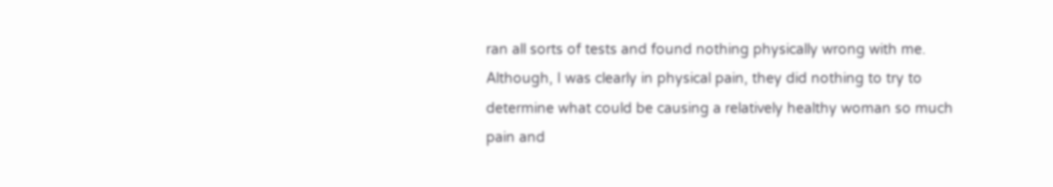ran all sorts of tests and found nothing physically wrong with me. Although, I was clearly in physical pain, they did nothing to try to determine what could be causing a relatively healthy woman so much pain and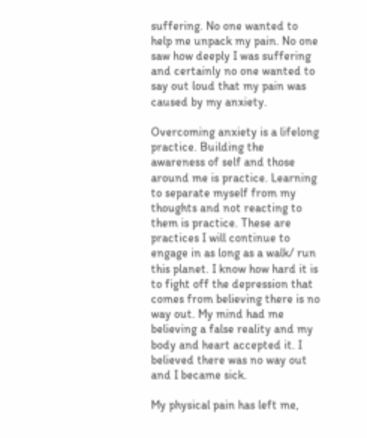suffering. No one wanted to help me unpack my pain. No one saw how deeply I was suffering and certainly no one wanted to say out loud that my pain was caused by my anxiety.

Overcoming anxiety is a lifelong practice. Building the awareness of self and those around me is practice. Learning to separate myself from my thoughts and not reacting to them is practice. These are practices I will continue to engage in as long as a walk/ run this planet. I know how hard it is to fight off the depression that comes from believing there is no way out. My mind had me believing a false reality and my body and heart accepted it. I believed there was no way out and I became sick.

My physical pain has left me,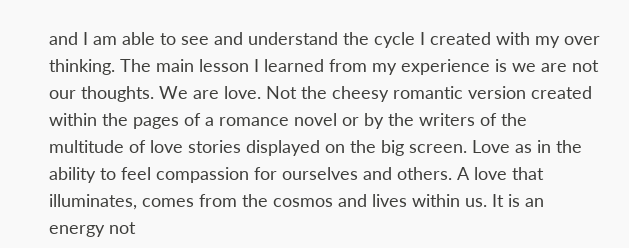and I am able to see and understand the cycle I created with my over thinking. The main lesson I learned from my experience is we are not our thoughts. We are love. Not the cheesy romantic version created within the pages of a romance novel or by the writers of the multitude of love stories displayed on the big screen. Love as in the ability to feel compassion for ourselves and others. A love that illuminates, comes from the cosmos and lives within us. It is an energy not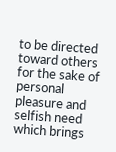to be directed toward others for the sake of personal pleasure and selfish need which brings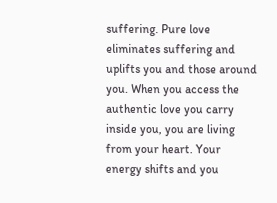suffering. Pure love eliminates suffering and uplifts you and those around you. When you access the authentic love you carry inside you, you are living from your heart. Your energy shifts and you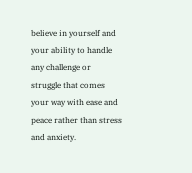believe in yourself and your ability to handle any challenge or struggle that comes your way with ease and peace rather than stress and anxiety.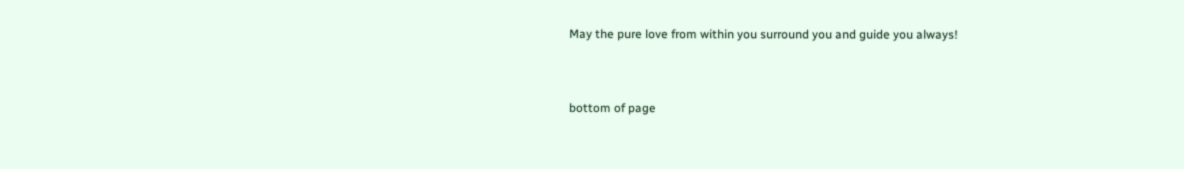May the pure love from within you surround you and guide you always!


bottom of page